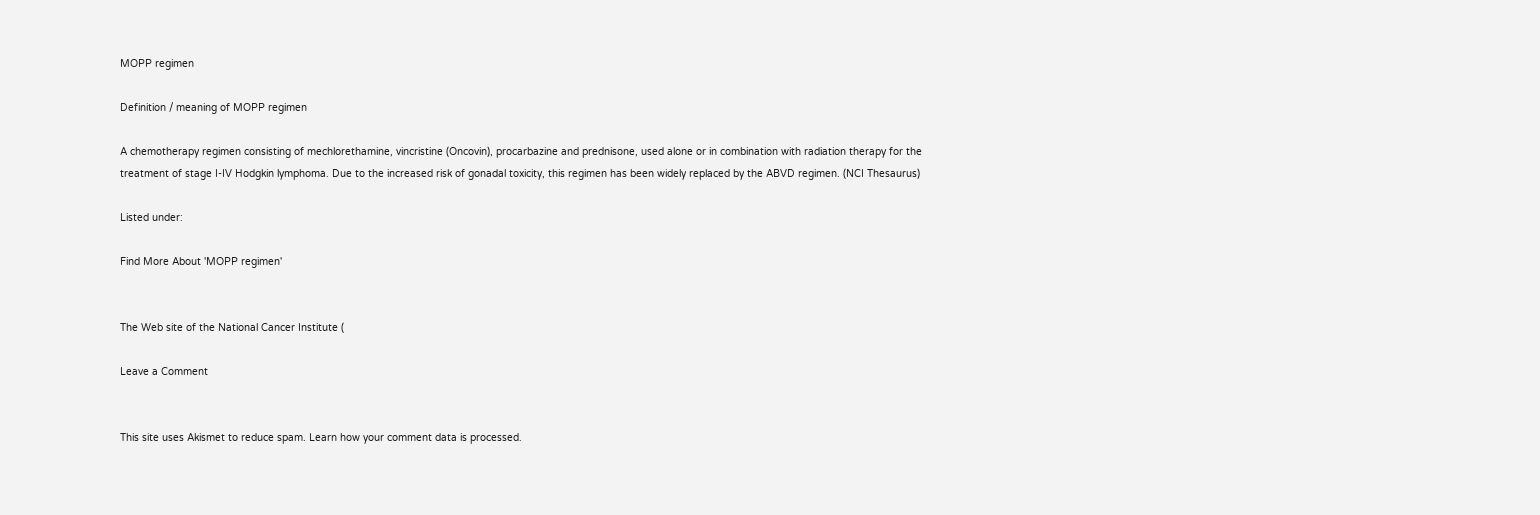MOPP regimen

Definition / meaning of MOPP regimen

A chemotherapy regimen consisting of mechlorethamine, vincristine (Oncovin), procarbazine and prednisone, used alone or in combination with radiation therapy for the treatment of stage I-IV Hodgkin lymphoma. Due to the increased risk of gonadal toxicity, this regimen has been widely replaced by the ABVD regimen. (NCI Thesaurus)

Listed under:

Find More About 'MOPP regimen'


The Web site of the National Cancer Institute (

Leave a Comment


This site uses Akismet to reduce spam. Learn how your comment data is processed.